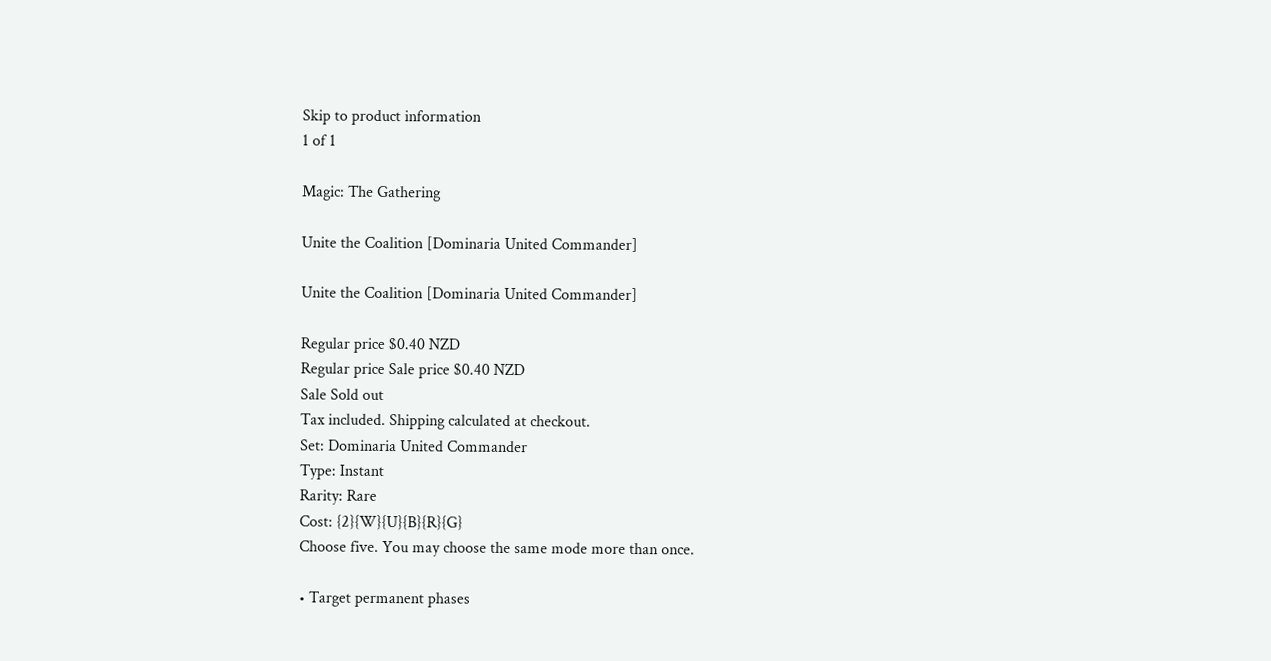Skip to product information
1 of 1

Magic: The Gathering

Unite the Coalition [Dominaria United Commander]

Unite the Coalition [Dominaria United Commander]

Regular price $0.40 NZD
Regular price Sale price $0.40 NZD
Sale Sold out
Tax included. Shipping calculated at checkout.
Set: Dominaria United Commander
Type: Instant
Rarity: Rare
Cost: {2}{W}{U}{B}{R}{G}
Choose five. You may choose the same mode more than once.

• Target permanent phases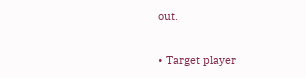out.

• Target player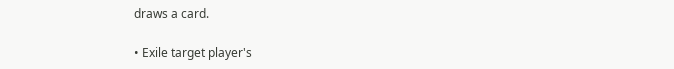draws a card.

• Exile target player's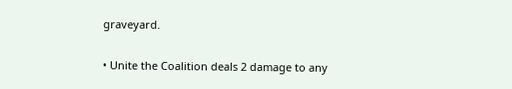graveyard.

• Unite the Coalition deals 2 damage to any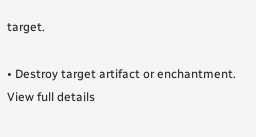target.

• Destroy target artifact or enchantment.
View full details